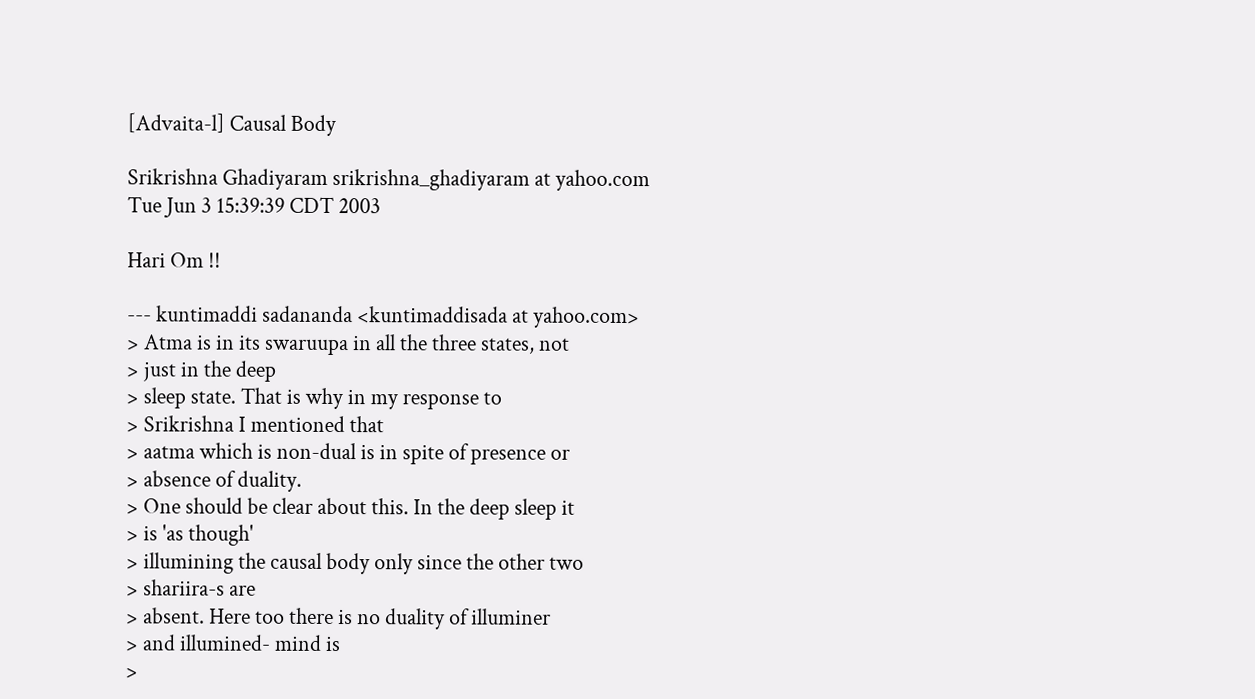[Advaita-l] Causal Body

Srikrishna Ghadiyaram srikrishna_ghadiyaram at yahoo.com
Tue Jun 3 15:39:39 CDT 2003

Hari Om !!

--- kuntimaddi sadananda <kuntimaddisada at yahoo.com>
> Atma is in its swaruupa in all the three states, not
> just in the deep
> sleep state. That is why in my response to
> Srikrishna I mentioned that
> aatma which is non-dual is in spite of presence or
> absence of duality.
> One should be clear about this. In the deep sleep it
> is 'as though'
> illumining the causal body only since the other two
> shariira-s are
> absent. Here too there is no duality of illuminer
> and illumined- mind is
>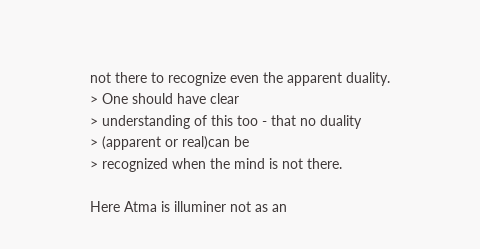not there to recognize even the apparent duality.
> One should have clear
> understanding of this too - that no duality
> (apparent or real)can be
> recognized when the mind is not there.

Here Atma is illuminer not as an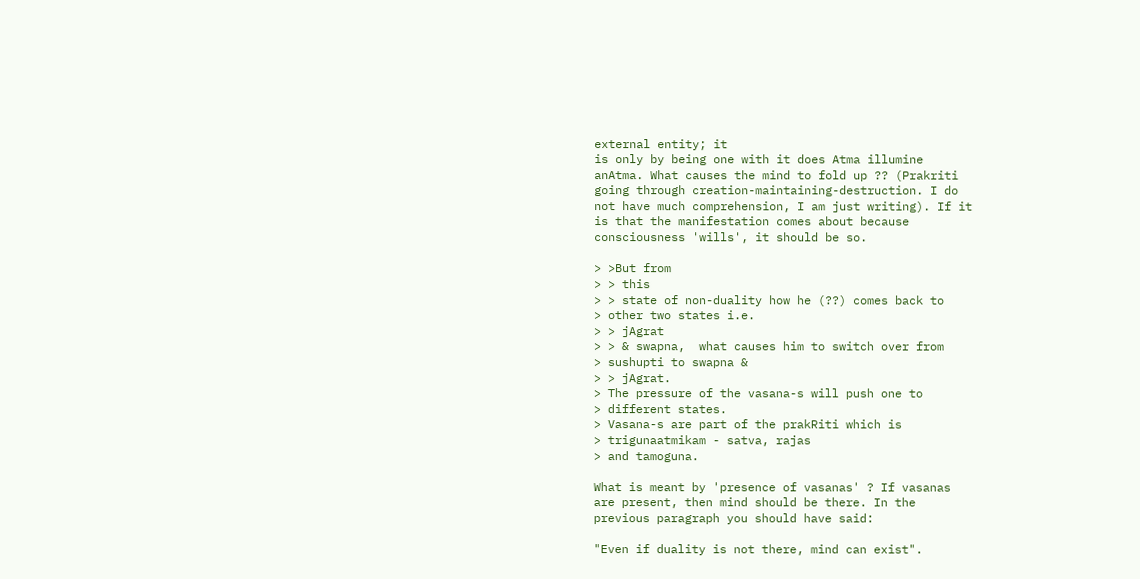external entity; it
is only by being one with it does Atma illumine
anAtma. What causes the mind to fold up ?? (Prakriti
going through creation-maintaining-destruction. I do
not have much comprehension, I am just writing). If it
is that the manifestation comes about because
consciousness 'wills', it should be so.

> >But from
> > this
> > state of non-duality how he (??) comes back to
> other two states i.e.
> > jAgrat
> > & swapna,  what causes him to switch over from
> sushupti to swapna &
> > jAgrat.
> The pressure of the vasana-s will push one to
> different states.
> Vasana-s are part of the prakRiti which is
> trigunaatmikam - satva, rajas
> and tamoguna.

What is meant by 'presence of vasanas' ? If vasanas
are present, then mind should be there. In the
previous paragraph you should have said:

"Even if duality is not there, mind can exist".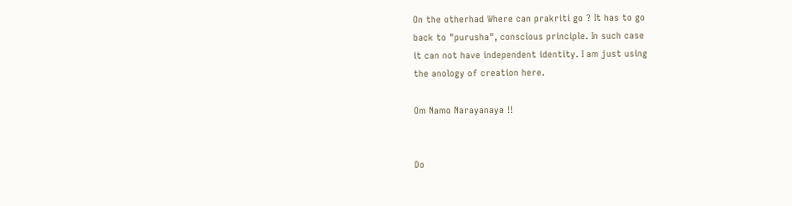On the otherhad Where can prakriti go ? It has to go
back to "purusha", conscious principle. In such case
it can not have independent identity. I am just using
the anology of creation here.

Om Namo Narayanaya !!


Do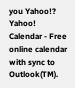you Yahoo!?
Yahoo! Calendar - Free online calendar with sync to Outlook(TM).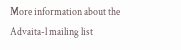More information about the Advaita-l mailing list